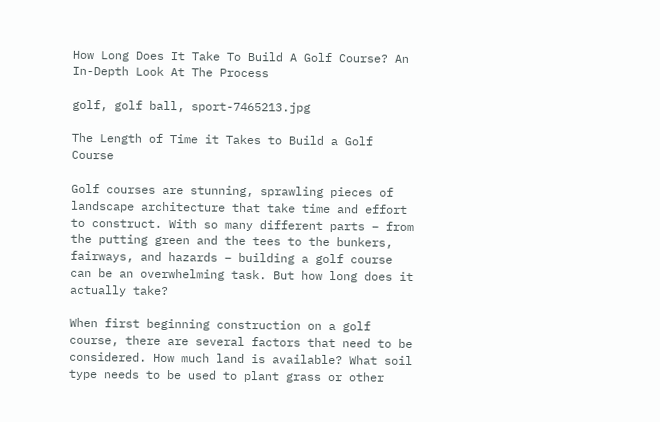How Long Does It Take To Build A Golf Course? An In-Depth Look At The Process

golf, golf ball, sport-7465213.jpg

The Length of Time it Takes to Build a Golf Course

Golf courses are stunning, sprawling pieces of landscape architecture that take time and effort to construct. With so many different parts – from the putting green and the tees to the bunkers, fairways, and hazards – building a golf course can be an overwhelming task. But how long does it actually take?

When first beginning construction on a golf course, there are several factors that need to be considered. How much land is available? What soil type needs to be used to plant grass or other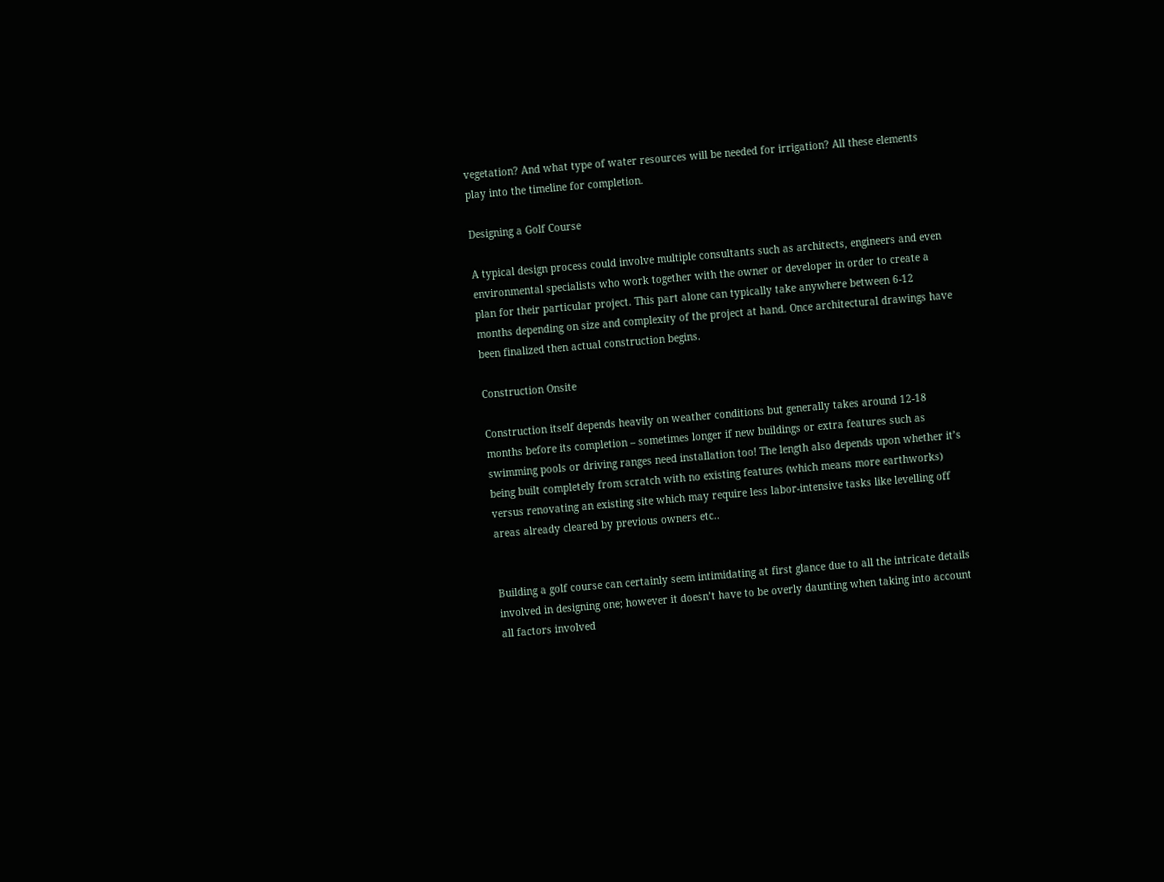vegetation? And what type of water resources will be needed for irrigation? All these elements play into the timeline for completion.

Designing a Golf Course

A typical design process could involve multiple consultants such as architects, engineers and even environmental specialists who work together with the owner or developer in order to create a plan for their particular project. This part alone can typically take anywhere between 6-12 months depending on size and complexity of the project at hand. Once architectural drawings have been finalized then actual construction begins.

Construction Onsite

Construction itself depends heavily on weather conditions but generally takes around 12-18 months before its completion – sometimes longer if new buildings or extra features such as swimming pools or driving ranges need installation too! The length also depends upon whether it’s being built completely from scratch with no existing features (which means more earthworks) versus renovating an existing site which may require less labor-intensive tasks like levelling off areas already cleared by previous owners etc..


Building a golf course can certainly seem intimidating at first glance due to all the intricate details involved in designing one; however it doesn’t have to be overly daunting when taking into account all factors involved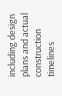including design plans and actual construction timelines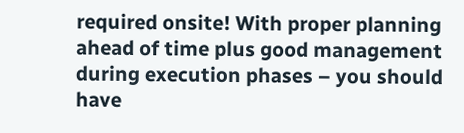required onsite! With proper planning ahead of time plus good management during execution phases – you should have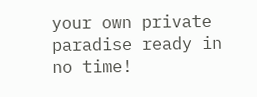your own private paradise ready in no time!